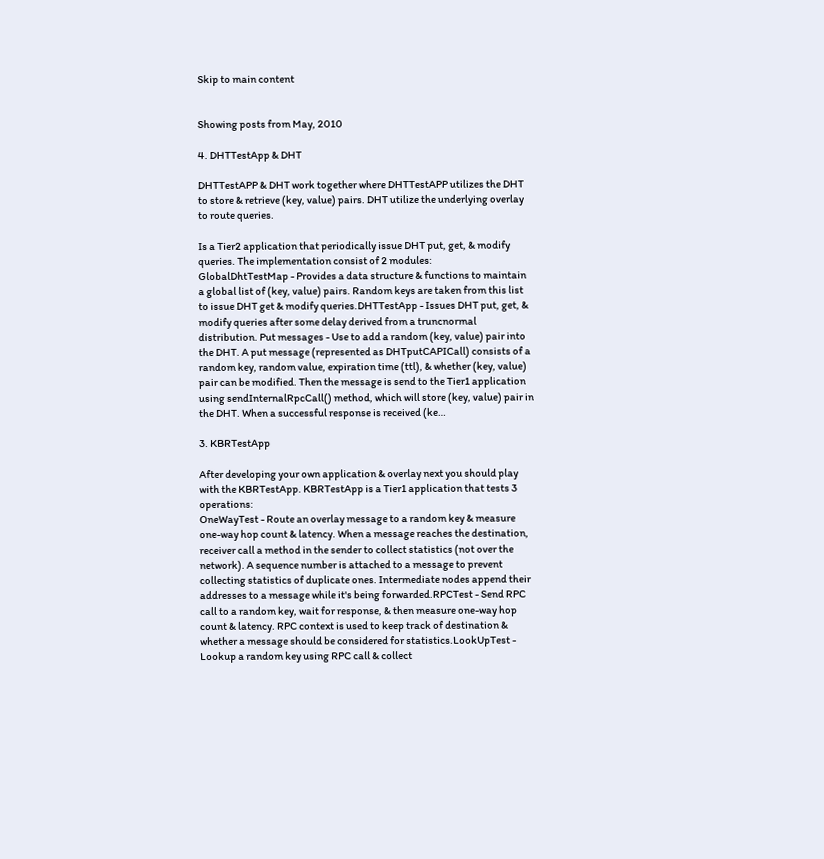Skip to main content


Showing posts from May, 2010

4. DHTTestApp & DHT

DHTTestAPP & DHT work together where DHTTestAPP utilizes the DHT to store & retrieve (key, value) pairs. DHT utilize the underlying overlay to route queries.

Is a Tier2 application that periodically issue DHT put, get, & modify queries. The implementation consist of 2 modules:
GlobalDhtTestMap - Provides a data structure & functions to maintain a global list of (key, value) pairs. Random keys are taken from this list to issue DHT get & modify queries.DHTTestApp - Issues DHT put, get, & modify queries after some delay derived from a truncnormal distribution. Put messages - Use to add a random (key, value) pair into the DHT. A put message (represented as DHTputCAPICall) consists of a random key, random value, expiration time (ttl), & whether (key, value) pair can be modified. Then the message is send to the Tier1 application using sendInternalRpcCall() method, which will store (key, value) pair in the DHT. When a successful response is received (ke…

3. KBRTestApp

After developing your own application & overlay next you should play with the KBRTestApp. KBRTestApp is a Tier1 application that tests 3 operations:
OneWayTest - Route an overlay message to a random key & measure one-way hop count & latency. When a message reaches the destination, receiver call a method in the sender to collect statistics (not over the network). A sequence number is attached to a message to prevent collecting statistics of duplicate ones. Intermediate nodes append their addresses to a message while it's being forwarded.RPCTest - Send RPC call to a random key, wait for response, & then measure one-way hop count & latency. RPC context is used to keep track of destination & whether a message should be considered for statistics.LookUpTest - Lookup a random key using RPC call & collect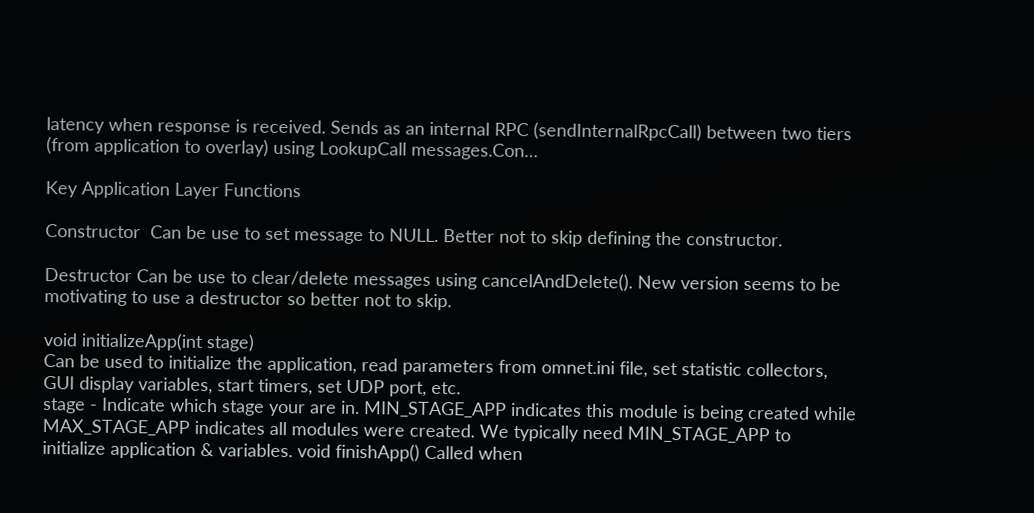latency when response is received. Sends as an internal RPC (sendInternalRpcCall) between two tiers (from application to overlay) using LookupCall messages.Con…

Key Application Layer Functions

Constructor  Can be use to set message to NULL. Better not to skip defining the constructor.

Destructor Can be use to clear/delete messages using cancelAndDelete(). New version seems to be motivating to use a destructor so better not to skip.

void initializeApp(int stage)
Can be used to initialize the application, read parameters from omnet.ini file, set statistic collectors, GUI display variables, start timers, set UDP port, etc.
stage - Indicate which stage your are in. MIN_STAGE_APP indicates this module is being created while MAX_STAGE_APP indicates all modules were created. We typically need MIN_STAGE_APP to initialize application & variables. void finishApp() Called when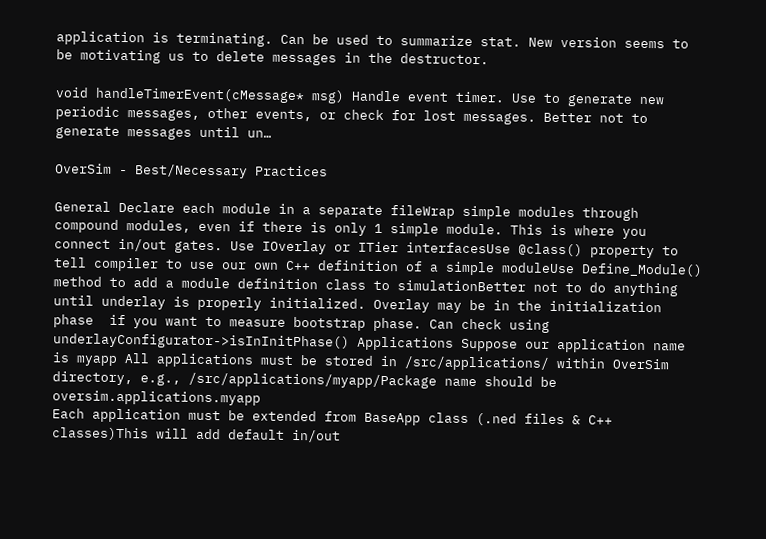application is terminating. Can be used to summarize stat. New version seems to be motivating us to delete messages in the destructor.

void handleTimerEvent(cMessage* msg) Handle event timer. Use to generate new periodic messages, other events, or check for lost messages. Better not to generate messages until un…

OverSim - Best/Necessary Practices

General Declare each module in a separate fileWrap simple modules through compound modules, even if there is only 1 simple module. This is where you connect in/out gates. Use IOverlay or ITier interfacesUse @class() property to tell compiler to use our own C++ definition of a simple moduleUse Define_Module() method to add a module definition class to simulationBetter not to do anything until underlay is properly initialized. Overlay may be in the initialization phase  if you want to measure bootstrap phase. Can check using underlayConfigurator->isInInitPhase() Applications Suppose our application name is myapp All applications must be stored in /src/applications/ within OverSim directory, e.g., /src/applications/myapp/Package name should be oversim.applications.myapp
Each application must be extended from BaseApp class (.ned files & C++ classes)This will add default in/out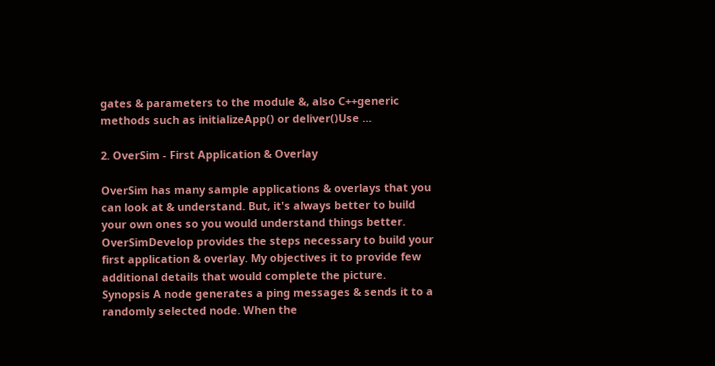gates & parameters to the module &, also C++generic methods such as initializeApp() or deliver()Use …

2. OverSim - First Application & Overlay

OverSim has many sample applications & overlays that you can look at & understand. But, it's always better to build your own ones so you would understand things better. OverSimDevelop provides the steps necessary to build your first application & overlay. My objectives it to provide few additional details that would complete the picture.
Synopsis A node generates a ping messages & sends it to a randomly selected node. When the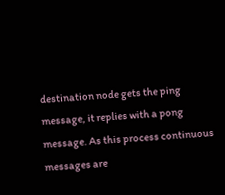destination node gets the ping message, it replies with a pong message. As this process continuous messages are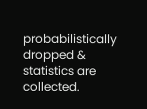probabilistically dropped & statistics are collected.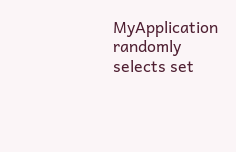MyApplication randomly selects set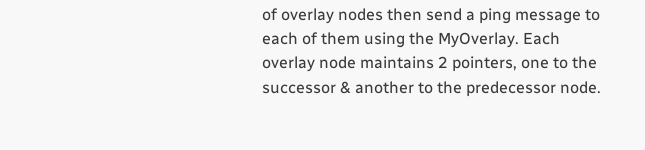of overlay nodes then send a ping message to each of them using the MyOverlay. Each overlay node maintains 2 pointers, one to the successor & another to the predecessor node.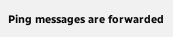Ping messages are forwarded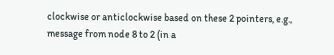clockwise or anticlockwise based on these 2 pointers, e.g., message from node 8 to 2 (in a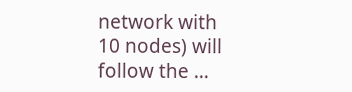network with 10 nodes) will follow the …